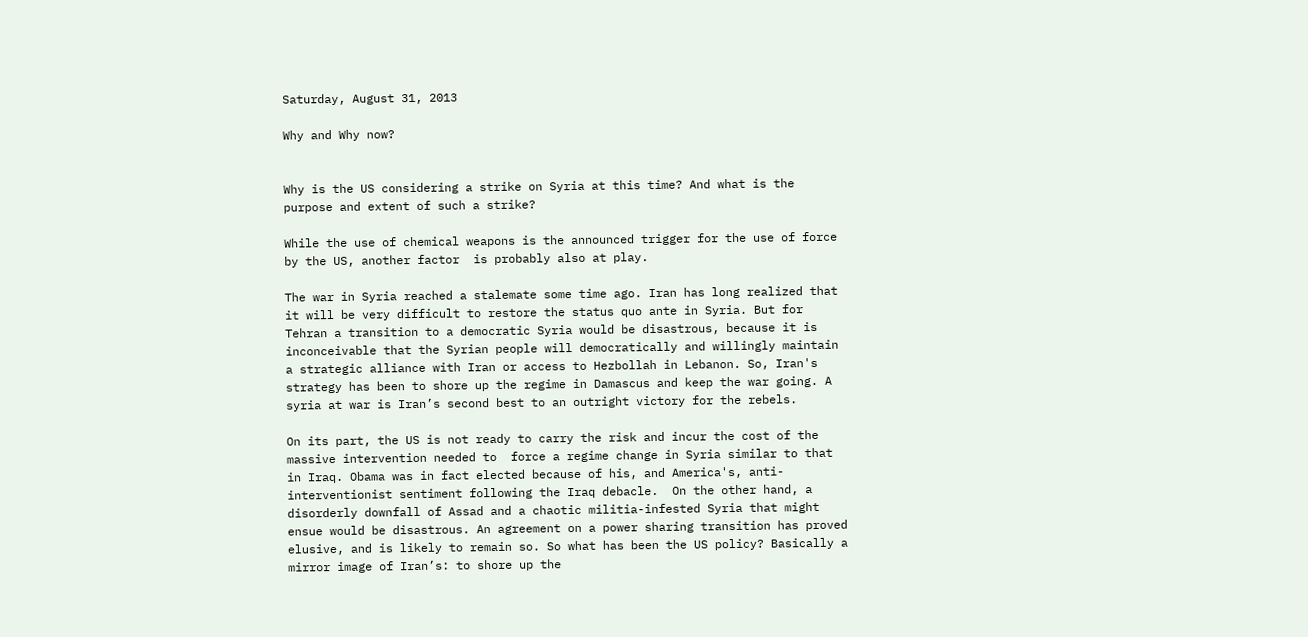Saturday, August 31, 2013

Why and Why now?


Why is the US considering a strike on Syria at this time? And what is the purpose and extent of such a strike?

While the use of chemical weapons is the announced trigger for the use of force by the US, another factor  is probably also at play.

The war in Syria reached a stalemate some time ago. Iran has long realized that it will be very difficult to restore the status quo ante in Syria. But for Tehran a transition to a democratic Syria would be disastrous, because it is inconceivable that the Syrian people will democratically and willingly maintain a strategic alliance with Iran or access to Hezbollah in Lebanon. So, Iran's strategy has been to shore up the regime in Damascus and keep the war going. A syria at war is Iran’s second best to an outright victory for the rebels.

On its part, the US is not ready to carry the risk and incur the cost of the massive intervention needed to  force a regime change in Syria similar to that in Iraq. Obama was in fact elected because of his, and America's, anti-interventionist sentiment following the Iraq debacle.  On the other hand, a disorderly downfall of Assad and a chaotic militia-infested Syria that might ensue would be disastrous. An agreement on a power sharing transition has proved elusive, and is likely to remain so. So what has been the US policy? Basically a mirror image of Iran’s: to shore up the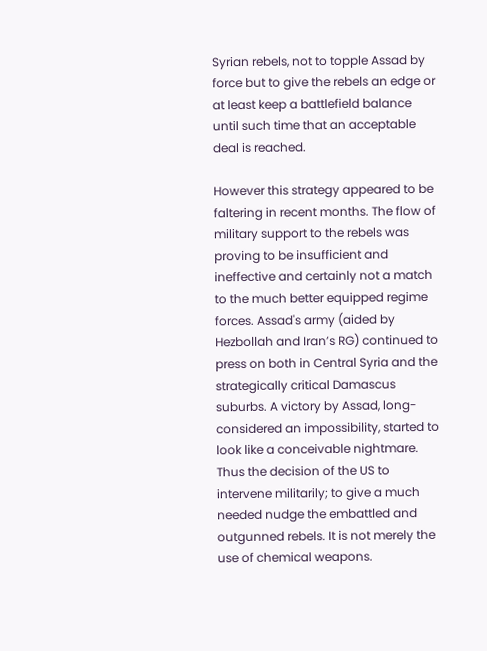Syrian rebels, not to topple Assad by force but to give the rebels an edge or at least keep a battlefield balance until such time that an acceptable deal is reached.

However this strategy appeared to be faltering in recent months. The flow of military support to the rebels was proving to be insufficient and ineffective and certainly not a match to the much better equipped regime forces. Assad's army (aided by Hezbollah and Iran’s RG) continued to press on both in Central Syria and the strategically critical Damascus suburbs. A victory by Assad, long-considered an impossibility, started to look like a conceivable nightmare. Thus the decision of the US to intervene militarily; to give a much needed nudge the embattled and outgunned rebels. It is not merely the use of chemical weapons.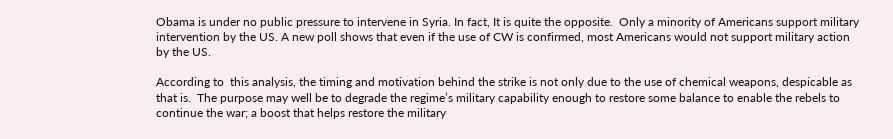Obama is under no public pressure to intervene in Syria. In fact, It is quite the opposite.  Only a minority of Americans support military intervention by the US. A new poll shows that even if the use of CW is confirmed, most Americans would not support military action by the US.

According to  this analysis, the timing and motivation behind the strike is not only due to the use of chemical weapons, despicable as that is.  The purpose may well be to degrade the regime’s military capability enough to restore some balance to enable the rebels to continue the war; a boost that helps restore the military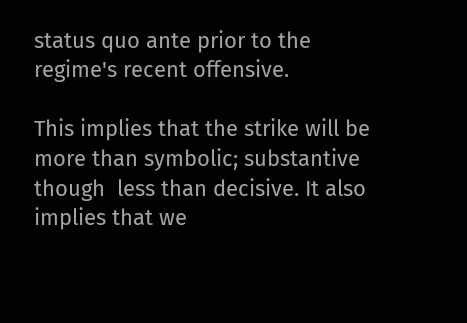status quo ante prior to the regime's recent offensive.

This implies that the strike will be more than symbolic; substantive though  less than decisive. It also implies that we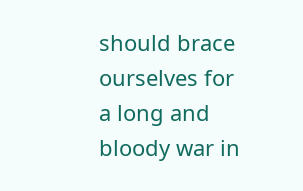should brace ourselves for a long and bloody war in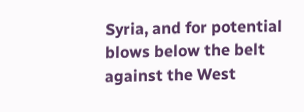Syria, and for potential blows below the belt against the West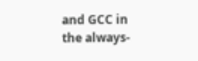and GCC in the always-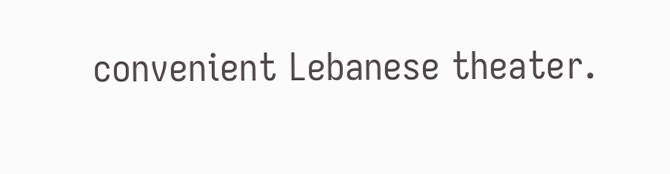convenient Lebanese theater.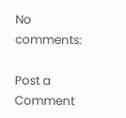No comments:

Post a Comment